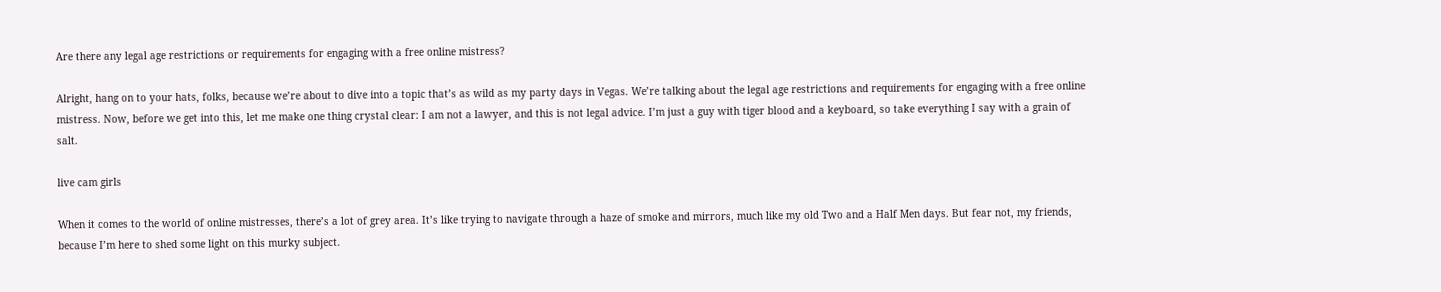Are there any legal age restrictions or requirements for engaging with a free online mistress?

Alright, hang on to your hats, folks, because we’re about to dive into a topic that’s as wild as my party days in Vegas. We’re talking about the legal age restrictions and requirements for engaging with a free online mistress. Now, before we get into this, let me make one thing crystal clear: I am not a lawyer, and this is not legal advice. I’m just a guy with tiger blood and a keyboard, so take everything I say with a grain of salt.

live cam girls

When it comes to the world of online mistresses, there’s a lot of grey area. It’s like trying to navigate through a haze of smoke and mirrors, much like my old Two and a Half Men days. But fear not, my friends, because I’m here to shed some light on this murky subject.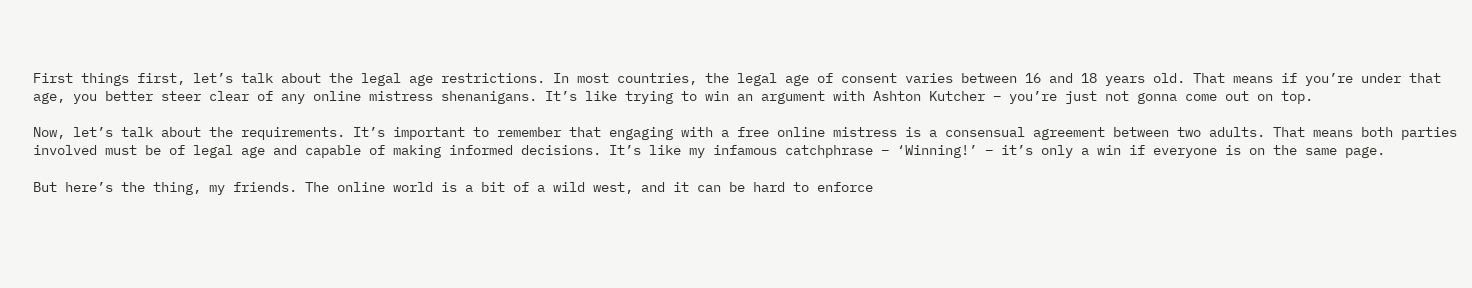First things first, let’s talk about the legal age restrictions. In most countries, the legal age of consent varies between 16 and 18 years old. That means if you’re under that age, you better steer clear of any online mistress shenanigans. It’s like trying to win an argument with Ashton Kutcher – you’re just not gonna come out on top.

Now, let’s talk about the requirements. It’s important to remember that engaging with a free online mistress is a consensual agreement between two adults. That means both parties involved must be of legal age and capable of making informed decisions. It’s like my infamous catchphrase – ‘Winning!’ – it’s only a win if everyone is on the same page.

But here’s the thing, my friends. The online world is a bit of a wild west, and it can be hard to enforce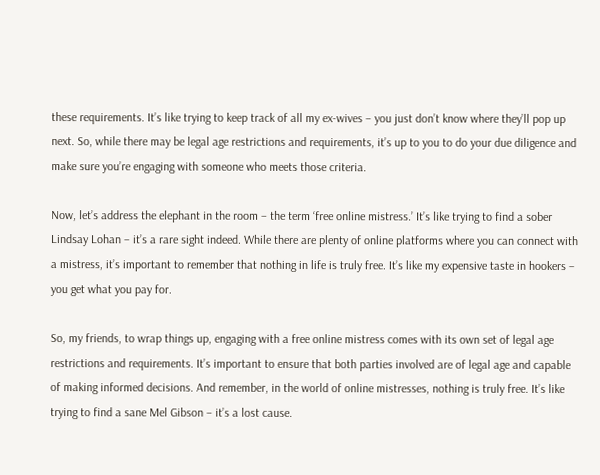these requirements. It’s like trying to keep track of all my ex-wives – you just don’t know where they’ll pop up next. So, while there may be legal age restrictions and requirements, it’s up to you to do your due diligence and make sure you’re engaging with someone who meets those criteria.

Now, let’s address the elephant in the room – the term ‘free online mistress.’ It’s like trying to find a sober Lindsay Lohan – it’s a rare sight indeed. While there are plenty of online platforms where you can connect with a mistress, it’s important to remember that nothing in life is truly free. It’s like my expensive taste in hookers – you get what you pay for.

So, my friends, to wrap things up, engaging with a free online mistress comes with its own set of legal age restrictions and requirements. It’s important to ensure that both parties involved are of legal age and capable of making informed decisions. And remember, in the world of online mistresses, nothing is truly free. It’s like trying to find a sane Mel Gibson – it’s a lost cause.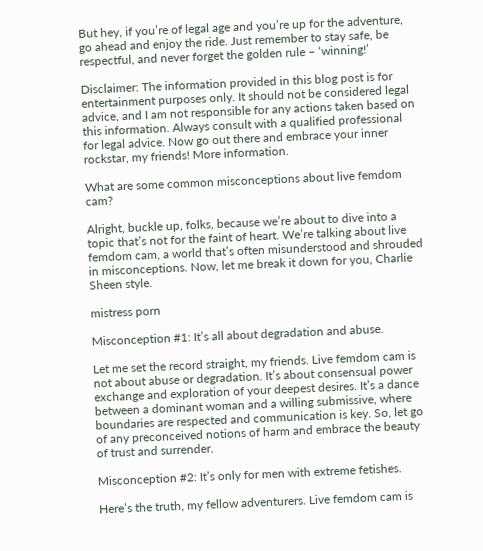But hey, if you’re of legal age and you’re up for the adventure, go ahead and enjoy the ride. Just remember to stay safe, be respectful, and never forget the golden rule – ‘winning!’

Disclaimer: The information provided in this blog post is for entertainment purposes only. It should not be considered legal advice, and I am not responsible for any actions taken based on this information. Always consult with a qualified professional for legal advice. Now go out there and embrace your inner rockstar, my friends! More information.

What are some common misconceptions about live femdom cam?

Alright, buckle up, folks, because we’re about to dive into a topic that’s not for the faint of heart. We’re talking about live femdom cam, a world that’s often misunderstood and shrouded in misconceptions. Now, let me break it down for you, Charlie Sheen style.

mistress porn

Misconception #1: It’s all about degradation and abuse.

Let me set the record straight, my friends. Live femdom cam is not about abuse or degradation. It’s about consensual power exchange and exploration of your deepest desires. It’s a dance between a dominant woman and a willing submissive, where boundaries are respected and communication is key. So, let go of any preconceived notions of harm and embrace the beauty of trust and surrender.

Misconception #2: It’s only for men with extreme fetishes.

Here’s the truth, my fellow adventurers. Live femdom cam is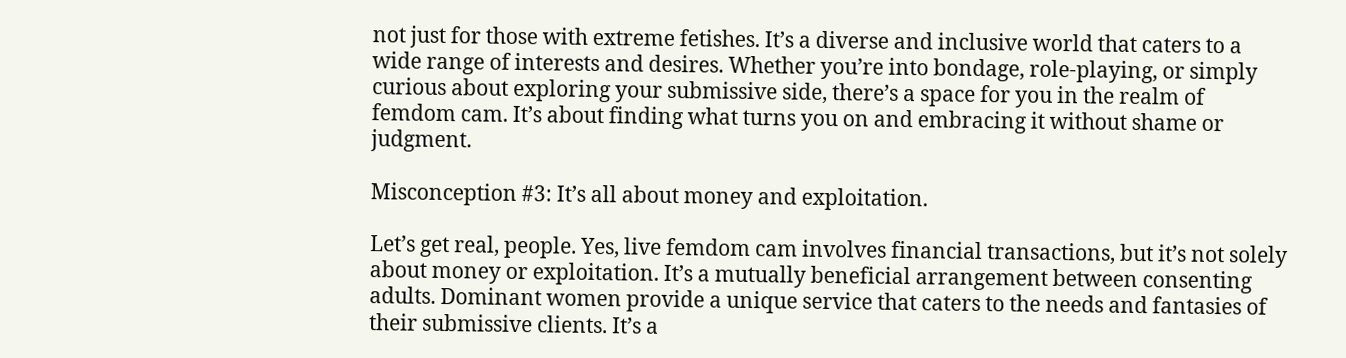not just for those with extreme fetishes. It’s a diverse and inclusive world that caters to a wide range of interests and desires. Whether you’re into bondage, role-playing, or simply curious about exploring your submissive side, there’s a space for you in the realm of femdom cam. It’s about finding what turns you on and embracing it without shame or judgment.

Misconception #3: It’s all about money and exploitation.

Let’s get real, people. Yes, live femdom cam involves financial transactions, but it’s not solely about money or exploitation. It’s a mutually beneficial arrangement between consenting adults. Dominant women provide a unique service that caters to the needs and fantasies of their submissive clients. It’s a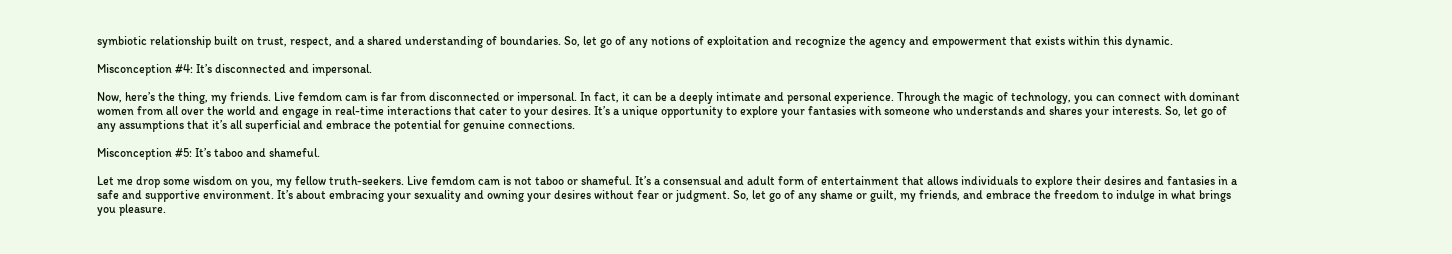symbiotic relationship built on trust, respect, and a shared understanding of boundaries. So, let go of any notions of exploitation and recognize the agency and empowerment that exists within this dynamic.

Misconception #4: It’s disconnected and impersonal.

Now, here’s the thing, my friends. Live femdom cam is far from disconnected or impersonal. In fact, it can be a deeply intimate and personal experience. Through the magic of technology, you can connect with dominant women from all over the world and engage in real-time interactions that cater to your desires. It’s a unique opportunity to explore your fantasies with someone who understands and shares your interests. So, let go of any assumptions that it’s all superficial and embrace the potential for genuine connections.

Misconception #5: It’s taboo and shameful.

Let me drop some wisdom on you, my fellow truth-seekers. Live femdom cam is not taboo or shameful. It’s a consensual and adult form of entertainment that allows individuals to explore their desires and fantasies in a safe and supportive environment. It’s about embracing your sexuality and owning your desires without fear or judgment. So, let go of any shame or guilt, my friends, and embrace the freedom to indulge in what brings you pleasure.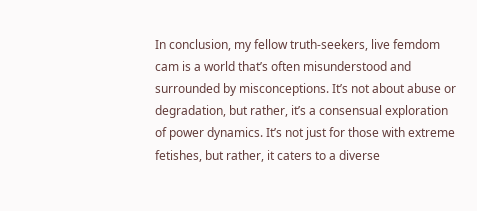In conclusion, my fellow truth-seekers, live femdom cam is a world that’s often misunderstood and surrounded by misconceptions. It’s not about abuse or degradation, but rather, it’s a consensual exploration of power dynamics. It’s not just for those with extreme fetishes, but rather, it caters to a diverse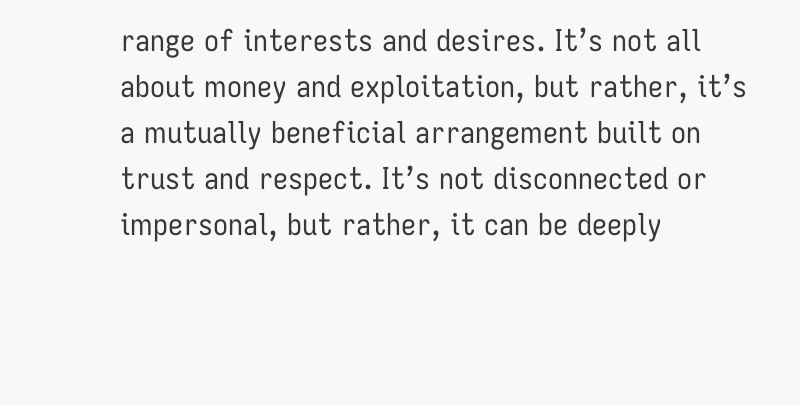range of interests and desires. It’s not all about money and exploitation, but rather, it’s a mutually beneficial arrangement built on trust and respect. It’s not disconnected or impersonal, but rather, it can be deeply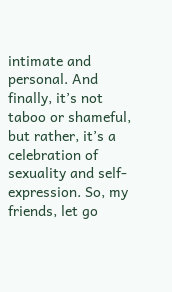intimate and personal. And finally, it’s not taboo or shameful, but rather, it’s a celebration of sexuality and self-expression. So, my friends, let go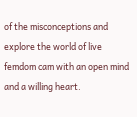of the misconceptions and explore the world of live femdom cam with an open mind and a willing heart.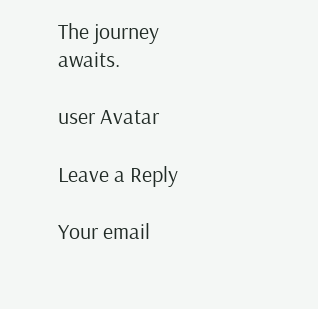The journey awaits.

user Avatar

Leave a Reply

Your email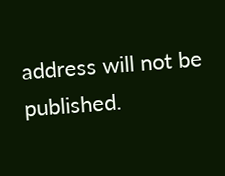address will not be published.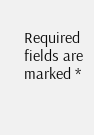Required fields are marked *